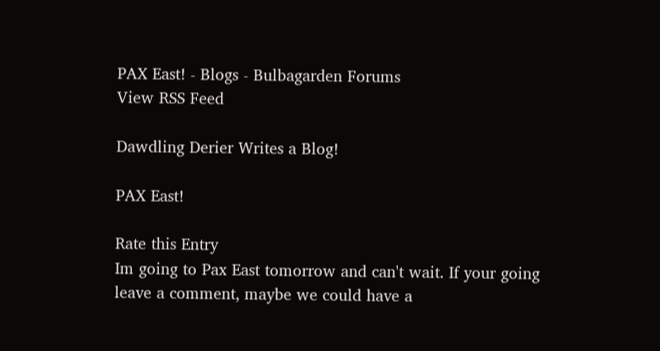PAX East! - Blogs - Bulbagarden Forums
View RSS Feed

Dawdling Derier Writes a Blog!

PAX East!

Rate this Entry
Im going to Pax East tomorrow and can't wait. If your going leave a comment, maybe we could have a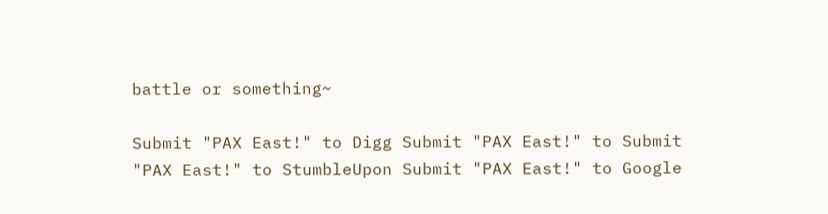battle or something~

Submit "PAX East!" to Digg Submit "PAX East!" to Submit "PAX East!" to StumbleUpon Submit "PAX East!" to Google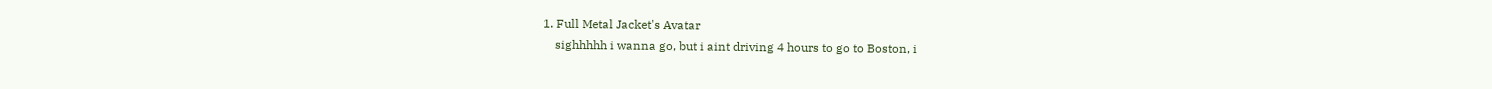1. Full Metal Jacket's Avatar
    sighhhhh i wanna go, but i aint driving 4 hours to go to Boston, i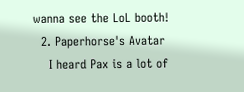wanna see the LoL booth!
  2. Paperhorse's Avatar
    I heard Pax is a lot of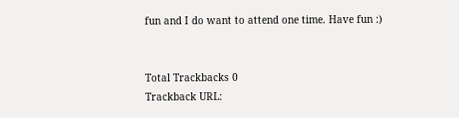fun and I do want to attend one time. Have fun :)


Total Trackbacks 0
Trackback URL: